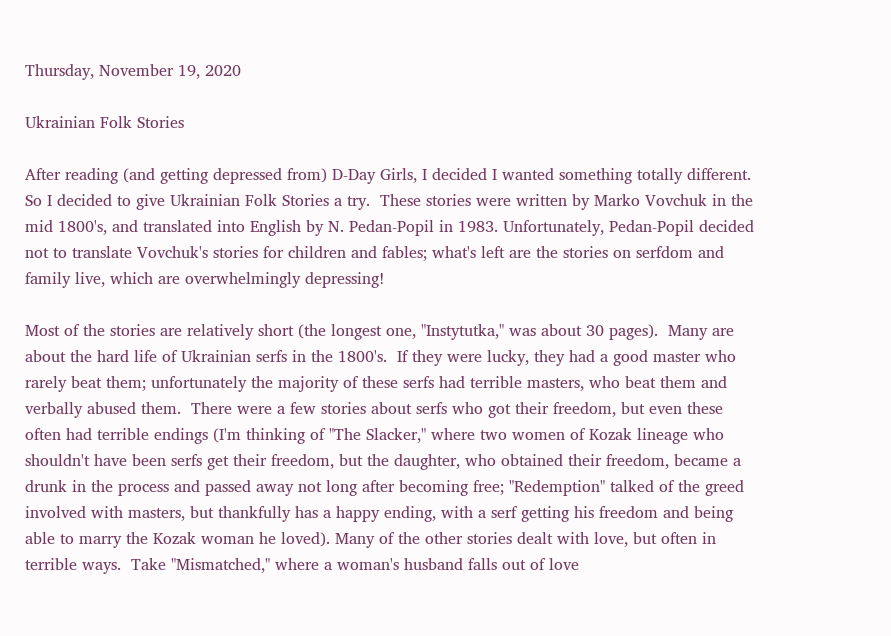Thursday, November 19, 2020

Ukrainian Folk Stories

After reading (and getting depressed from) D-Day Girls, I decided I wanted something totally different. So I decided to give Ukrainian Folk Stories a try.  These stories were written by Marko Vovchuk in the mid 1800's, and translated into English by N. Pedan-Popil in 1983. Unfortunately, Pedan-Popil decided not to translate Vovchuk's stories for children and fables; what's left are the stories on serfdom and family live, which are overwhelmingly depressing!

Most of the stories are relatively short (the longest one, "Instytutka," was about 30 pages).  Many are about the hard life of Ukrainian serfs in the 1800's.  If they were lucky, they had a good master who rarely beat them; unfortunately the majority of these serfs had terrible masters, who beat them and verbally abused them.  There were a few stories about serfs who got their freedom, but even these often had terrible endings (I'm thinking of "The Slacker," where two women of Kozak lineage who shouldn't have been serfs get their freedom, but the daughter, who obtained their freedom, became a drunk in the process and passed away not long after becoming free; "Redemption" talked of the greed involved with masters, but thankfully has a happy ending, with a serf getting his freedom and being able to marry the Kozak woman he loved). Many of the other stories dealt with love, but often in terrible ways.  Take "Mismatched," where a woman's husband falls out of love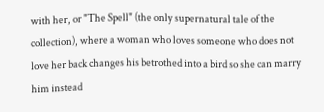with her, or "The Spell" (the only supernatural tale of the collection), where a woman who loves someone who does not love her back changes his betrothed into a bird so she can marry him instead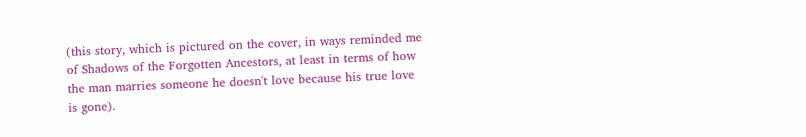(this story, which is pictured on the cover, in ways reminded me of Shadows of the Forgotten Ancestors, at least in terms of how the man marries someone he doesn't love because his true love is gone).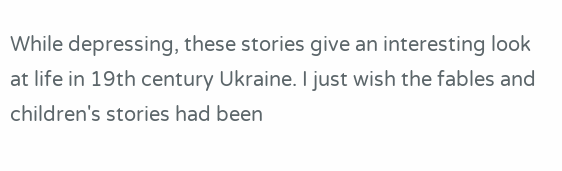While depressing, these stories give an interesting look at life in 19th century Ukraine. I just wish the fables and children's stories had been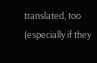translated, too (especially if they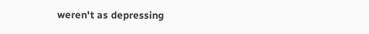weren't as depressing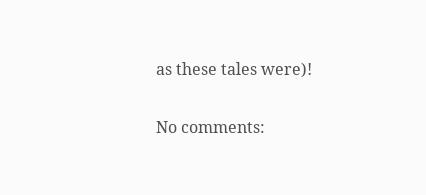as these tales were)!

No comments: